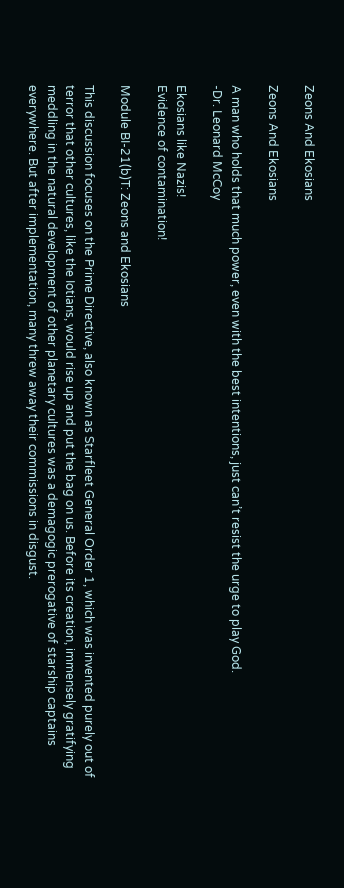Zeons And Ekosians

Zeons And Ekosians

A man who holds that much power, even with the best intentions, just can’t resist the urge to play God.
-Dr. Leonard McCoy

Ekosians like Nazis!
Evidence of contamination!

Module BI-21(b)T: Zeons and Ekosians

This discussion focuses on the Prime Directive, also known as Starfleet General Order 1, which was invented purely out of terror that other cultures, like the Iotians, would rise up and put the bag on us. Before its creation, immensely gratifying meddling in the natural development of other planetary cultures was a demagogic prerogative of starship captains everywhere. But after implementation, many threw away their commissions in disgust.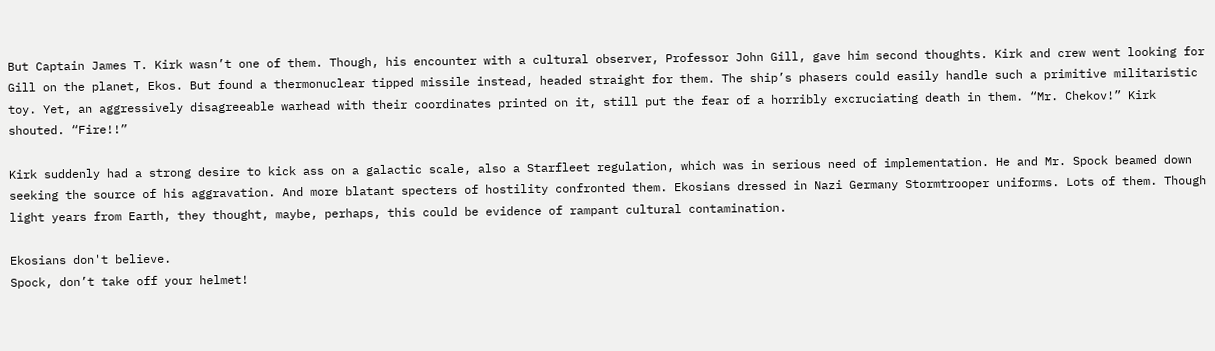But Captain James T. Kirk wasn’t one of them. Though, his encounter with a cultural observer, Professor John Gill, gave him second thoughts. Kirk and crew went looking for Gill on the planet, Ekos. But found a thermonuclear tipped missile instead, headed straight for them. The ship’s phasers could easily handle such a primitive militaristic toy. Yet, an aggressively disagreeable warhead with their coordinates printed on it, still put the fear of a horribly excruciating death in them. “Mr. Chekov!” Kirk shouted. “Fire!!”

Kirk suddenly had a strong desire to kick ass on a galactic scale, also a Starfleet regulation, which was in serious need of implementation. He and Mr. Spock beamed down seeking the source of his aggravation. And more blatant specters of hostility confronted them. Ekosians dressed in Nazi Germany Stormtrooper uniforms. Lots of them. Though light years from Earth, they thought, maybe, perhaps, this could be evidence of rampant cultural contamination.

Ekosians don't believe.
Spock, don’t take off your helmet!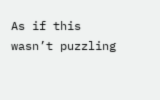As if this wasn’t puzzling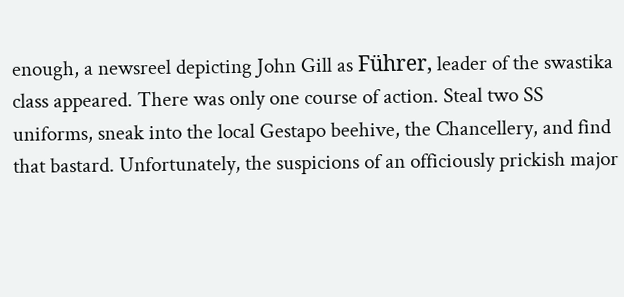enough, a newsreel depicting John Gill as Führer, leader of the swastika class appeared. There was only one course of action. Steal two SS uniforms, sneak into the local Gestapo beehive, the Chancellery, and find that bastard. Unfortunately, the suspicions of an officiously prickish major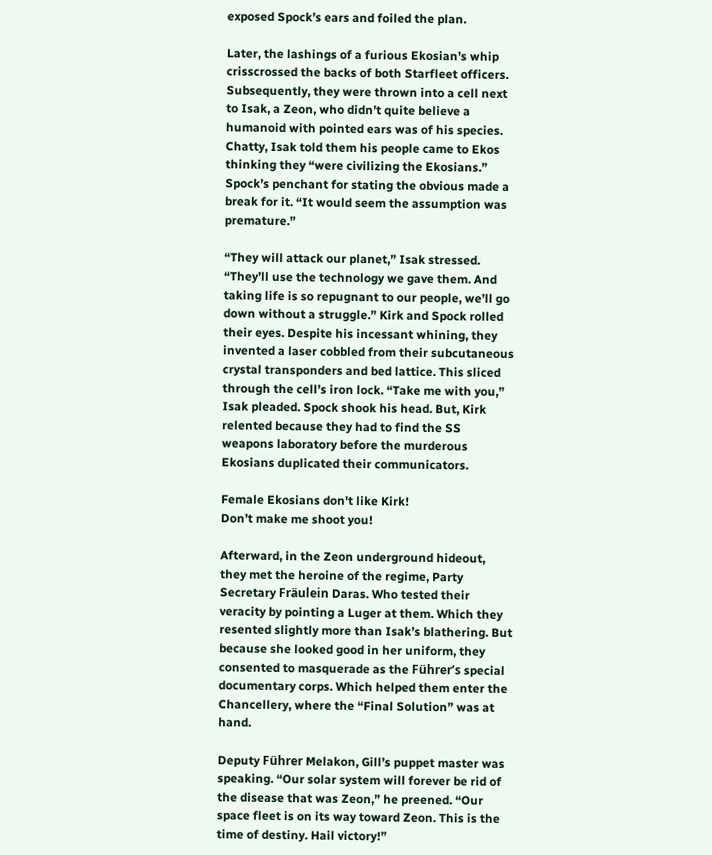exposed Spock’s ears and foiled the plan.

Later, the lashings of a furious Ekosian’s whip crisscrossed the backs of both Starfleet officers. Subsequently, they were thrown into a cell next to Isak, a Zeon, who didn’t quite believe a humanoid with pointed ears was of his species. Chatty, Isak told them his people came to Ekos thinking they “were civilizing the Ekosians.” Spock’s penchant for stating the obvious made a break for it. “It would seem the assumption was premature.”

“They will attack our planet,” Isak stressed. “They’ll use the technology we gave them. And taking life is so repugnant to our people, we’ll go down without a struggle.” Kirk and Spock rolled their eyes. Despite his incessant whining, they invented a laser cobbled from their subcutaneous crystal transponders and bed lattice. This sliced through the cell’s iron lock. “Take me with you,” Isak pleaded. Spock shook his head. But, Kirk relented because they had to find the SS weapons laboratory before the murderous Ekosians duplicated their communicators.

Female Ekosians don't like Kirk!
Don’t make me shoot you!

Afterward, in the Zeon underground hideout, they met the heroine of the regime, Party Secretary Fräulein Daras. Who tested their veracity by pointing a Luger at them. Which they resented slightly more than Isak’s blathering. But because she looked good in her uniform, they consented to masquerade as the Führer’s special documentary corps. Which helped them enter the Chancellery, where the “Final Solution” was at hand.

Deputy Führer Melakon, Gill’s puppet master was speaking. “Our solar system will forever be rid of the disease that was Zeon,” he preened. “Our space fleet is on its way toward Zeon. This is the time of destiny. Hail victory!”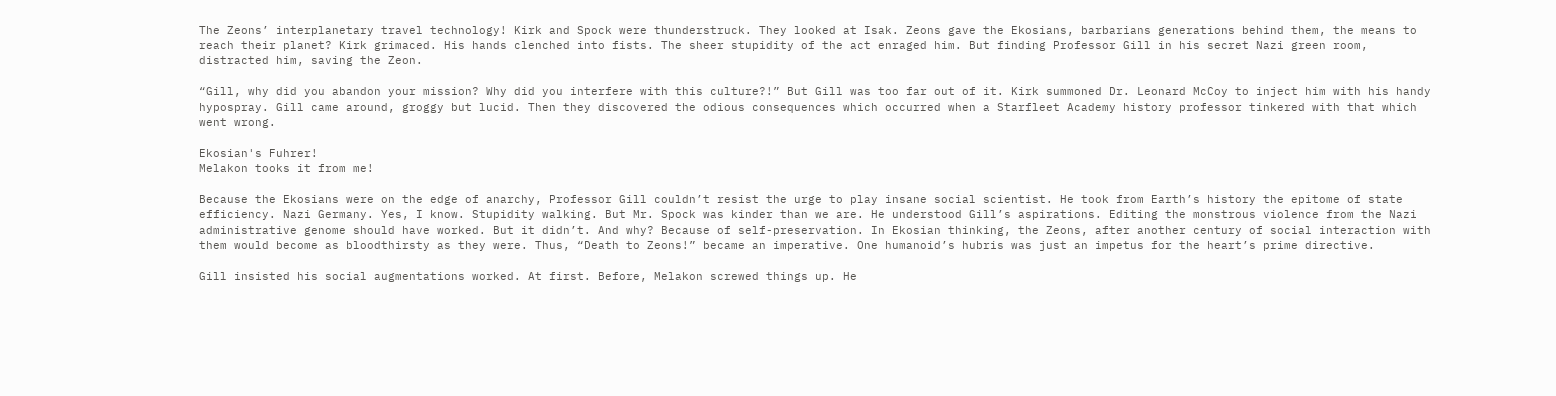The Zeons’ interplanetary travel technology! Kirk and Spock were thunderstruck. They looked at Isak. Zeons gave the Ekosians, barbarians generations behind them, the means to reach their planet? Kirk grimaced. His hands clenched into fists. The sheer stupidity of the act enraged him. But finding Professor Gill in his secret Nazi green room, distracted him, saving the Zeon.

“Gill, why did you abandon your mission? Why did you interfere with this culture?!” But Gill was too far out of it. Kirk summoned Dr. Leonard McCoy to inject him with his handy hypospray. Gill came around, groggy but lucid. Then they discovered the odious consequences which occurred when a Starfleet Academy history professor tinkered with that which went wrong.

Ekosian's Fuhrer!
Melakon tooks it from me!

Because the Ekosians were on the edge of anarchy, Professor Gill couldn’t resist the urge to play insane social scientist. He took from Earth’s history the epitome of state efficiency. Nazi Germany. Yes, I know. Stupidity walking. But Mr. Spock was kinder than we are. He understood Gill’s aspirations. Editing the monstrous violence from the Nazi administrative genome should have worked. But it didn’t. And why? Because of self-preservation. In Ekosian thinking, the Zeons, after another century of social interaction with them would become as bloodthirsty as they were. Thus, “Death to Zeons!” became an imperative. One humanoid’s hubris was just an impetus for the heart’s prime directive.

Gill insisted his social augmentations worked. At first. Before, Melakon screwed things up. He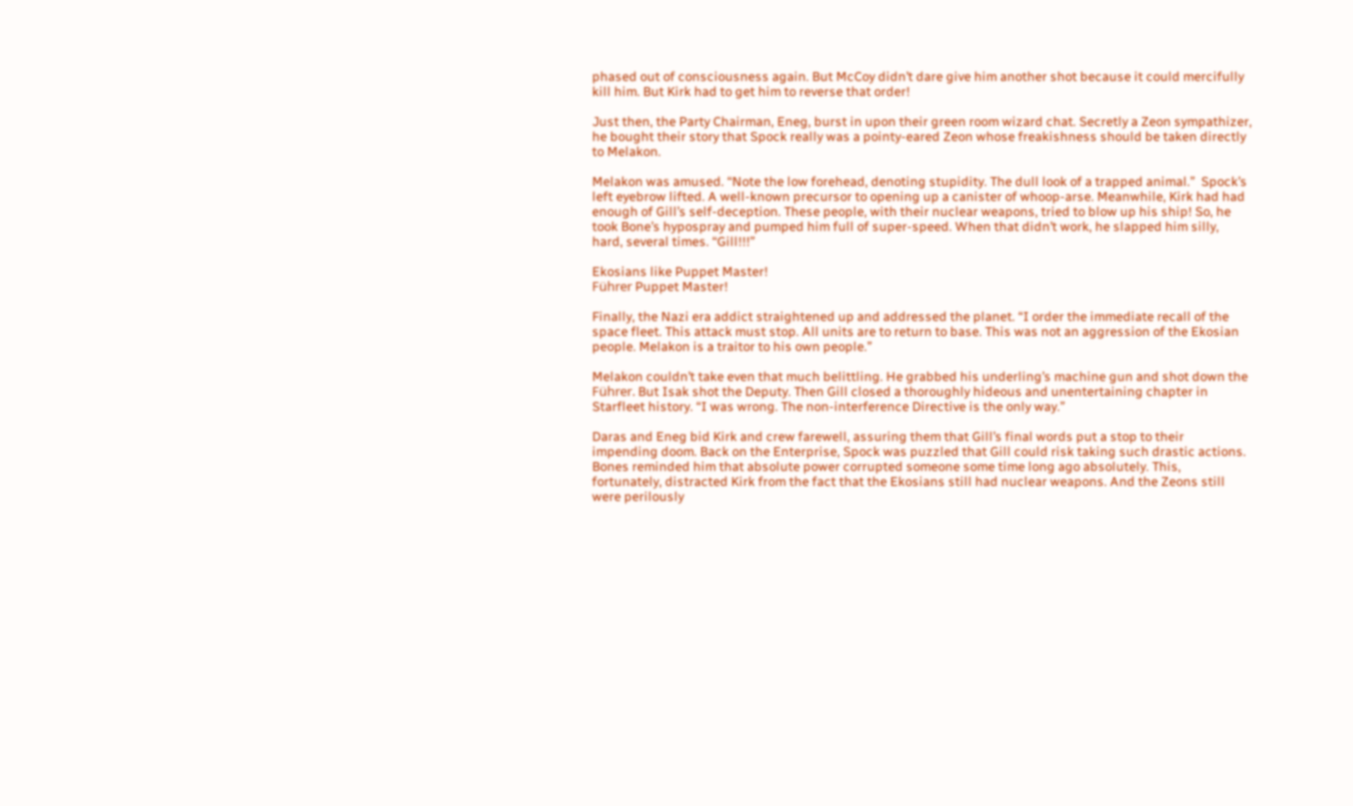phased out of consciousness again. But McCoy didn’t dare give him another shot because it could mercifully kill him. But Kirk had to get him to reverse that order!

Just then, the Party Chairman, Eneg, burst in upon their green room wizard chat. Secretly a Zeon sympathizer, he bought their story that Spock really was a pointy-eared Zeon whose freakishness should be taken directly to Melakon.

Melakon was amused. “Note the low forehead, denoting stupidity. The dull look of a trapped animal.”  Spock’s left eyebrow lifted. A well-known precursor to opening up a canister of whoop-arse. Meanwhile, Kirk had had enough of Gill’s self-deception. These people, with their nuclear weapons, tried to blow up his ship! So, he took Bone’s hypospray and pumped him full of super-speed. When that didn’t work, he slapped him silly, hard, several times. “Gill!!!”

Ekosians like Puppet Master!
Führer Puppet Master!

Finally, the Nazi era addict straightened up and addressed the planet. “I order the immediate recall of the space fleet. This attack must stop. All units are to return to base. This was not an aggression of the Ekosian people. Melakon is a traitor to his own people.”

Melakon couldn’t take even that much belittling. He grabbed his underling’s machine gun and shot down the Führer. But Isak shot the Deputy. Then Gill closed a thoroughly hideous and unentertaining chapter in Starfleet history. “I was wrong. The non-interference Directive is the only way.”

Daras and Eneg bid Kirk and crew farewell, assuring them that Gill’s final words put a stop to their impending doom. Back on the Enterprise, Spock was puzzled that Gill could risk taking such drastic actions. Bones reminded him that absolute power corrupted someone some time long ago absolutely. This, fortunately, distracted Kirk from the fact that the Ekosians still had nuclear weapons. And the Zeons still were perilously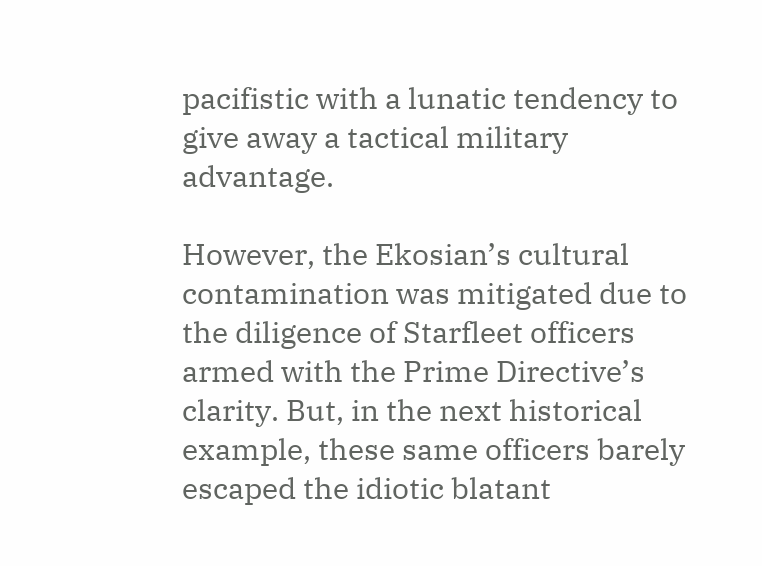pacifistic with a lunatic tendency to give away a tactical military advantage.

However, the Ekosian’s cultural contamination was mitigated due to the diligence of Starfleet officers armed with the Prime Directive’s clarity. But, in the next historical example, these same officers barely escaped the idiotic blatant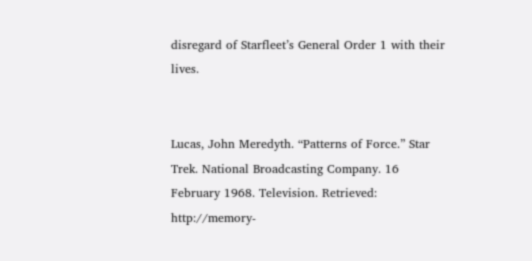disregard of Starfleet’s General Order 1 with their lives.


Lucas, John Meredyth. “Patterns of Force.” Star Trek. National Broadcasting Company. 16 February 1968. Television. Retrieved: http://memory-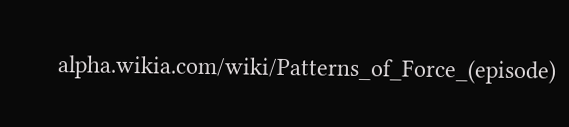alpha.wikia.com/wiki/Patterns_of_Force_(episode)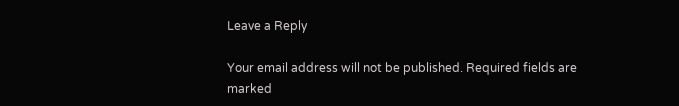Leave a Reply

Your email address will not be published. Required fields are marked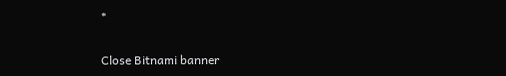*

Close Bitnami banner